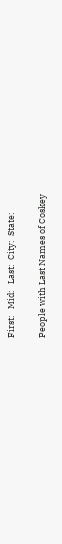First:   Mid:   Last:  City:  State:

People with Last Names of Coskey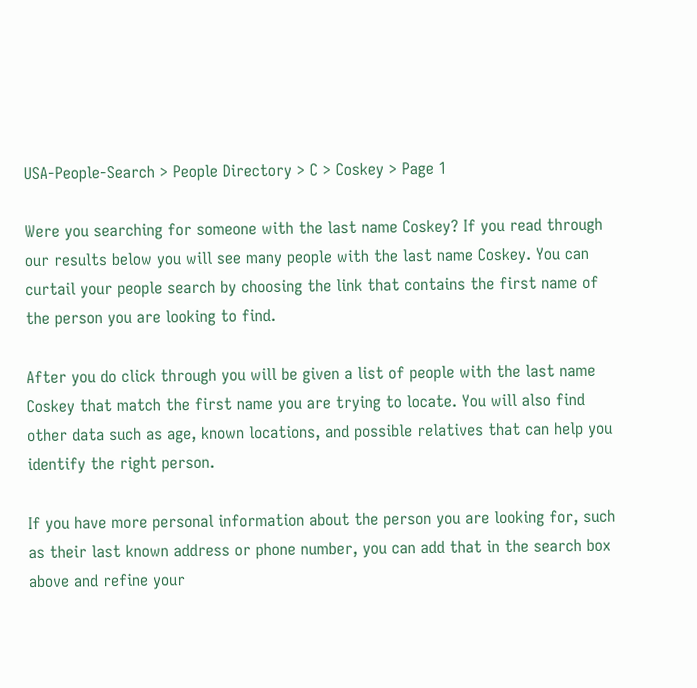USA-People-Search > People Directory > C > Coskey > Page 1

Were you searching for someone with the last name Coskey? If you read through our results below you will see many people with the last name Coskey. You can curtail your people search by choosing the link that contains the first name of the person you are looking to find.

After you do click through you will be given a list of people with the last name Coskey that match the first name you are trying to locate. You will also find other data such as age, known locations, and possible relatives that can help you identify the right person.

If you have more personal information about the person you are looking for, such as their last known address or phone number, you can add that in the search box above and refine your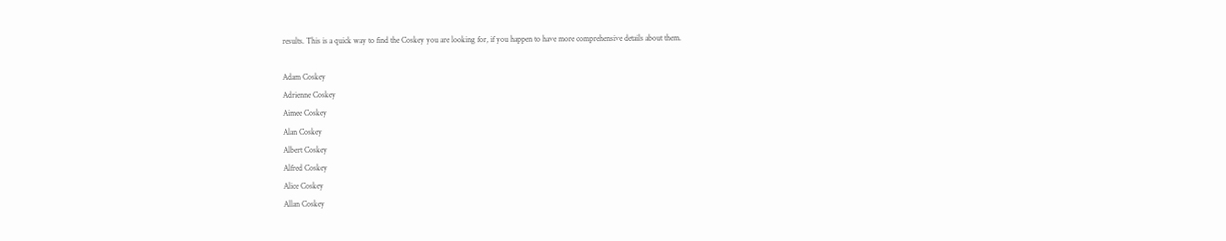results. This is a quick way to find the Coskey you are looking for, if you happen to have more comprehensive details about them.

Adam Coskey
Adrienne Coskey
Aimee Coskey
Alan Coskey
Albert Coskey
Alfred Coskey
Alice Coskey
Allan Coskey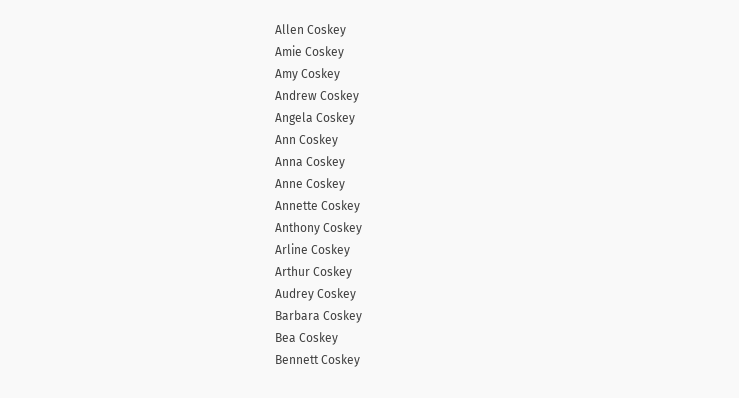Allen Coskey
Amie Coskey
Amy Coskey
Andrew Coskey
Angela Coskey
Ann Coskey
Anna Coskey
Anne Coskey
Annette Coskey
Anthony Coskey
Arline Coskey
Arthur Coskey
Audrey Coskey
Barbara Coskey
Bea Coskey
Bennett Coskey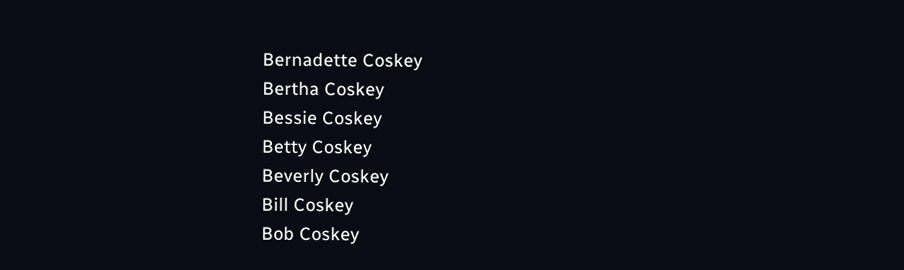Bernadette Coskey
Bertha Coskey
Bessie Coskey
Betty Coskey
Beverly Coskey
Bill Coskey
Bob Coskey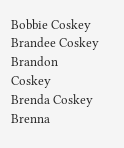Bobbie Coskey
Brandee Coskey
Brandon Coskey
Brenda Coskey
Brenna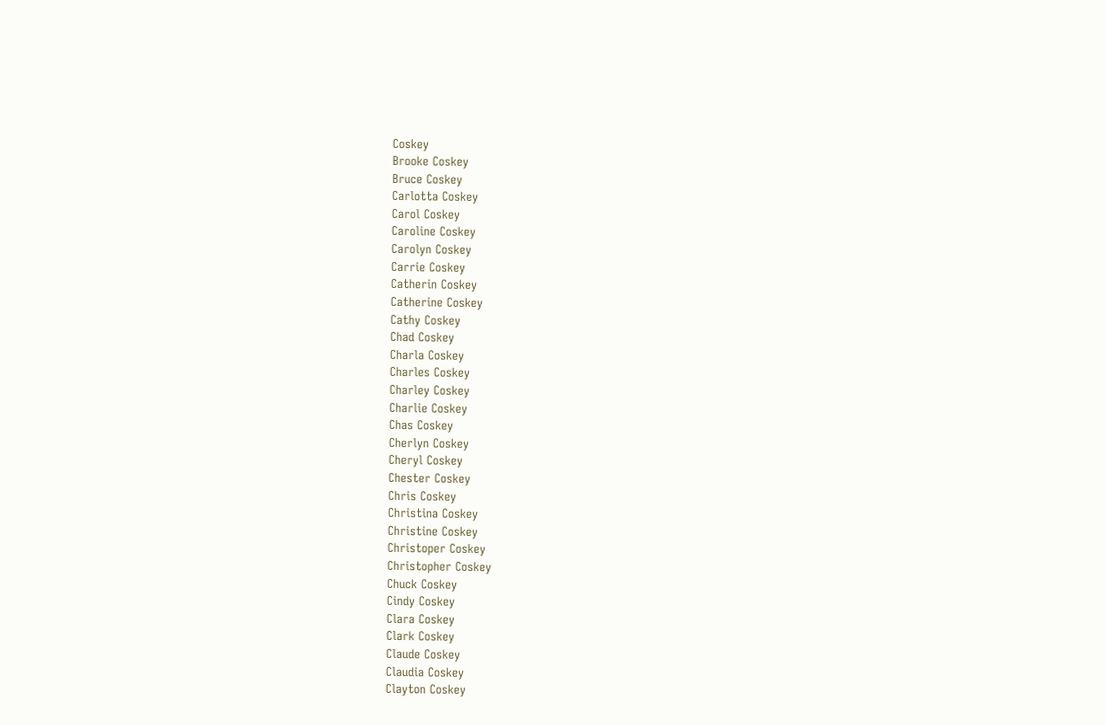Coskey
Brooke Coskey
Bruce Coskey
Carlotta Coskey
Carol Coskey
Caroline Coskey
Carolyn Coskey
Carrie Coskey
Catherin Coskey
Catherine Coskey
Cathy Coskey
Chad Coskey
Charla Coskey
Charles Coskey
Charley Coskey
Charlie Coskey
Chas Coskey
Cherlyn Coskey
Cheryl Coskey
Chester Coskey
Chris Coskey
Christina Coskey
Christine Coskey
Christoper Coskey
Christopher Coskey
Chuck Coskey
Cindy Coskey
Clara Coskey
Clark Coskey
Claude Coskey
Claudia Coskey
Clayton Coskey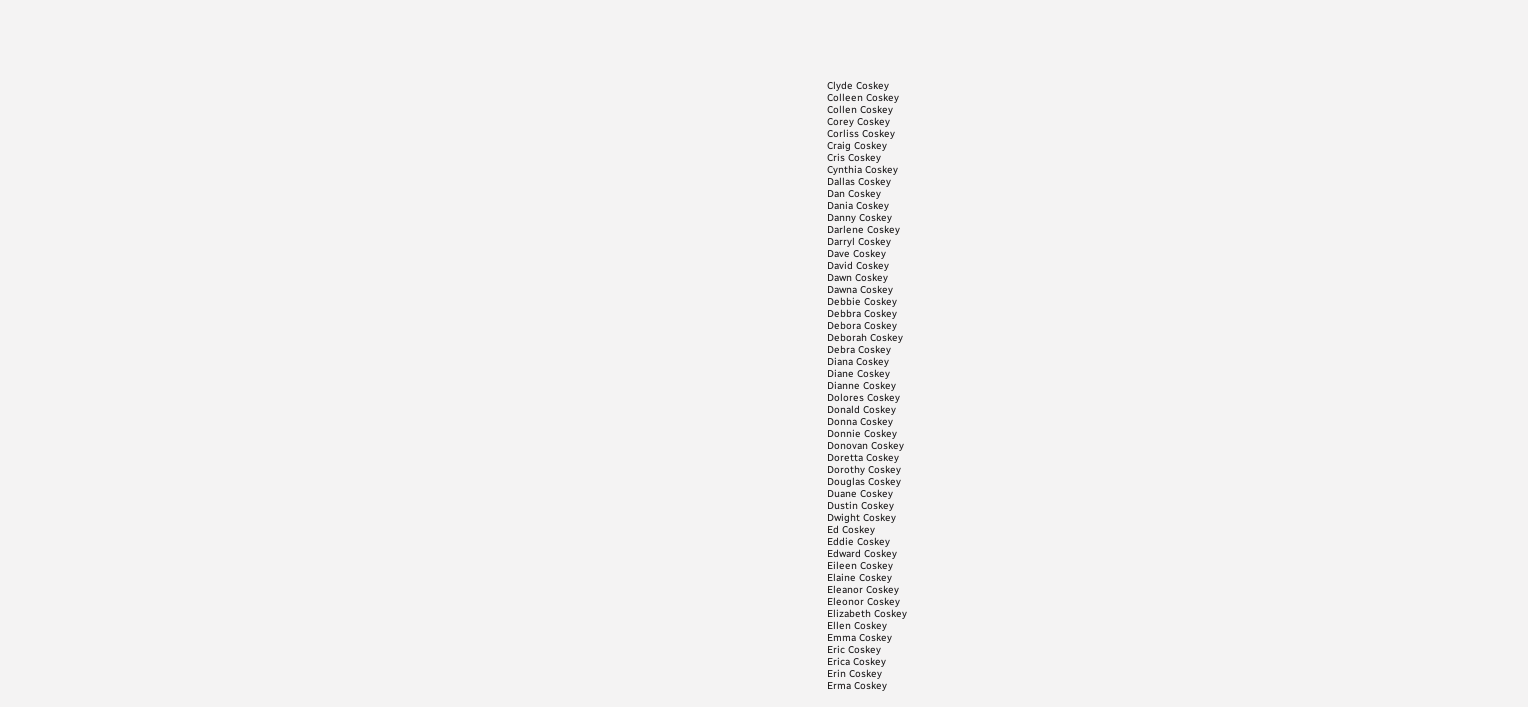Clyde Coskey
Colleen Coskey
Collen Coskey
Corey Coskey
Corliss Coskey
Craig Coskey
Cris Coskey
Cynthia Coskey
Dallas Coskey
Dan Coskey
Dania Coskey
Danny Coskey
Darlene Coskey
Darryl Coskey
Dave Coskey
David Coskey
Dawn Coskey
Dawna Coskey
Debbie Coskey
Debbra Coskey
Debora Coskey
Deborah Coskey
Debra Coskey
Diana Coskey
Diane Coskey
Dianne Coskey
Dolores Coskey
Donald Coskey
Donna Coskey
Donnie Coskey
Donovan Coskey
Doretta Coskey
Dorothy Coskey
Douglas Coskey
Duane Coskey
Dustin Coskey
Dwight Coskey
Ed Coskey
Eddie Coskey
Edward Coskey
Eileen Coskey
Elaine Coskey
Eleanor Coskey
Eleonor Coskey
Elizabeth Coskey
Ellen Coskey
Emma Coskey
Eric Coskey
Erica Coskey
Erin Coskey
Erma Coskey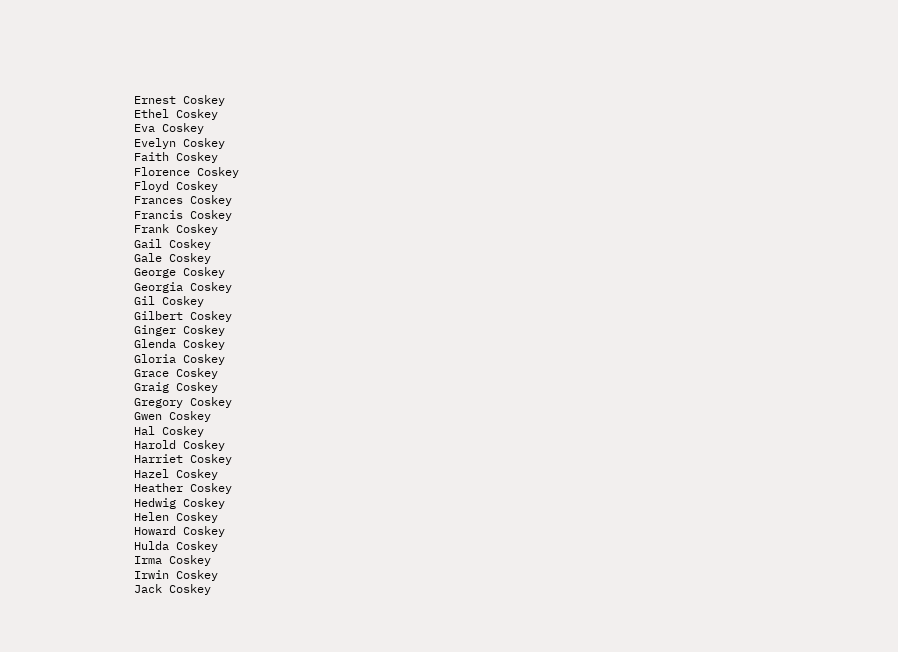Ernest Coskey
Ethel Coskey
Eva Coskey
Evelyn Coskey
Faith Coskey
Florence Coskey
Floyd Coskey
Frances Coskey
Francis Coskey
Frank Coskey
Gail Coskey
Gale Coskey
George Coskey
Georgia Coskey
Gil Coskey
Gilbert Coskey
Ginger Coskey
Glenda Coskey
Gloria Coskey
Grace Coskey
Graig Coskey
Gregory Coskey
Gwen Coskey
Hal Coskey
Harold Coskey
Harriet Coskey
Hazel Coskey
Heather Coskey
Hedwig Coskey
Helen Coskey
Howard Coskey
Hulda Coskey
Irma Coskey
Irwin Coskey
Jack Coskey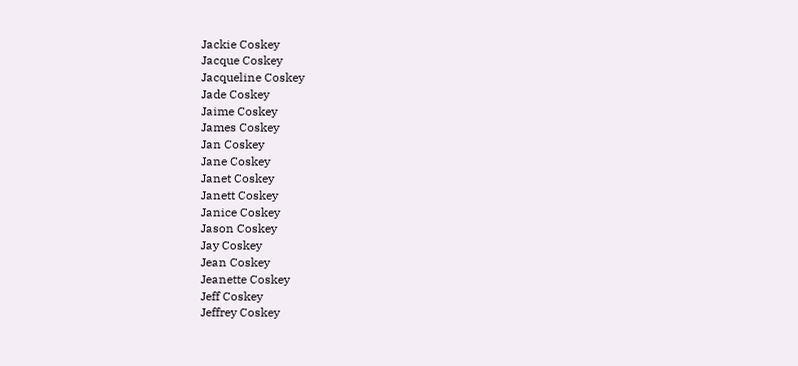Jackie Coskey
Jacque Coskey
Jacqueline Coskey
Jade Coskey
Jaime Coskey
James Coskey
Jan Coskey
Jane Coskey
Janet Coskey
Janett Coskey
Janice Coskey
Jason Coskey
Jay Coskey
Jean Coskey
Jeanette Coskey
Jeff Coskey
Jeffrey Coskey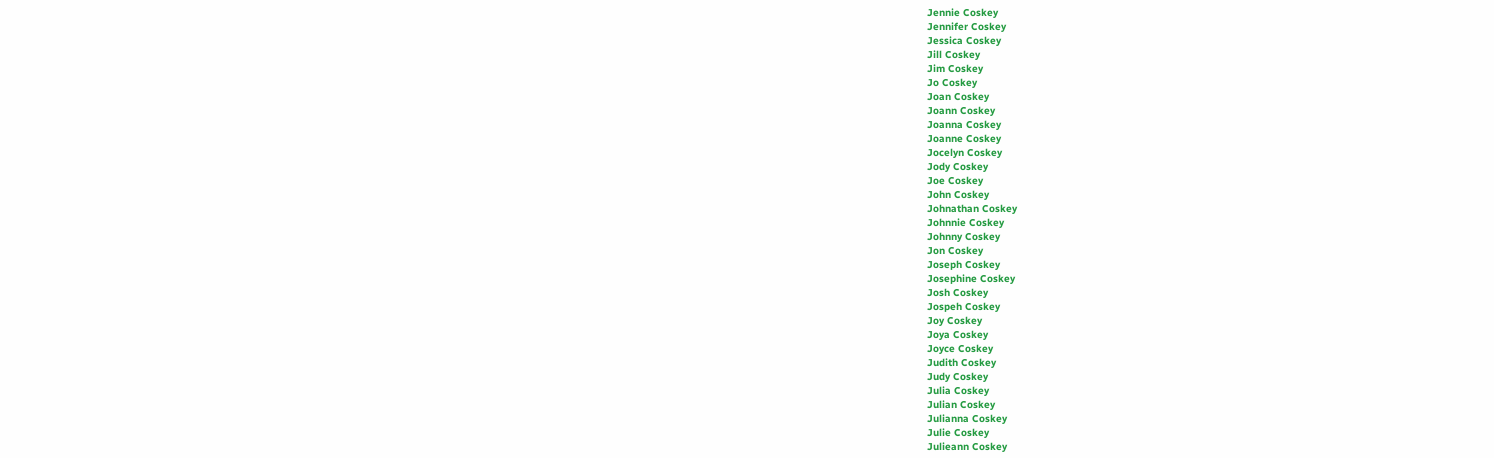Jennie Coskey
Jennifer Coskey
Jessica Coskey
Jill Coskey
Jim Coskey
Jo Coskey
Joan Coskey
Joann Coskey
Joanna Coskey
Joanne Coskey
Jocelyn Coskey
Jody Coskey
Joe Coskey
John Coskey
Johnathan Coskey
Johnnie Coskey
Johnny Coskey
Jon Coskey
Joseph Coskey
Josephine Coskey
Josh Coskey
Jospeh Coskey
Joy Coskey
Joya Coskey
Joyce Coskey
Judith Coskey
Judy Coskey
Julia Coskey
Julian Coskey
Julianna Coskey
Julie Coskey
Julieann Coskey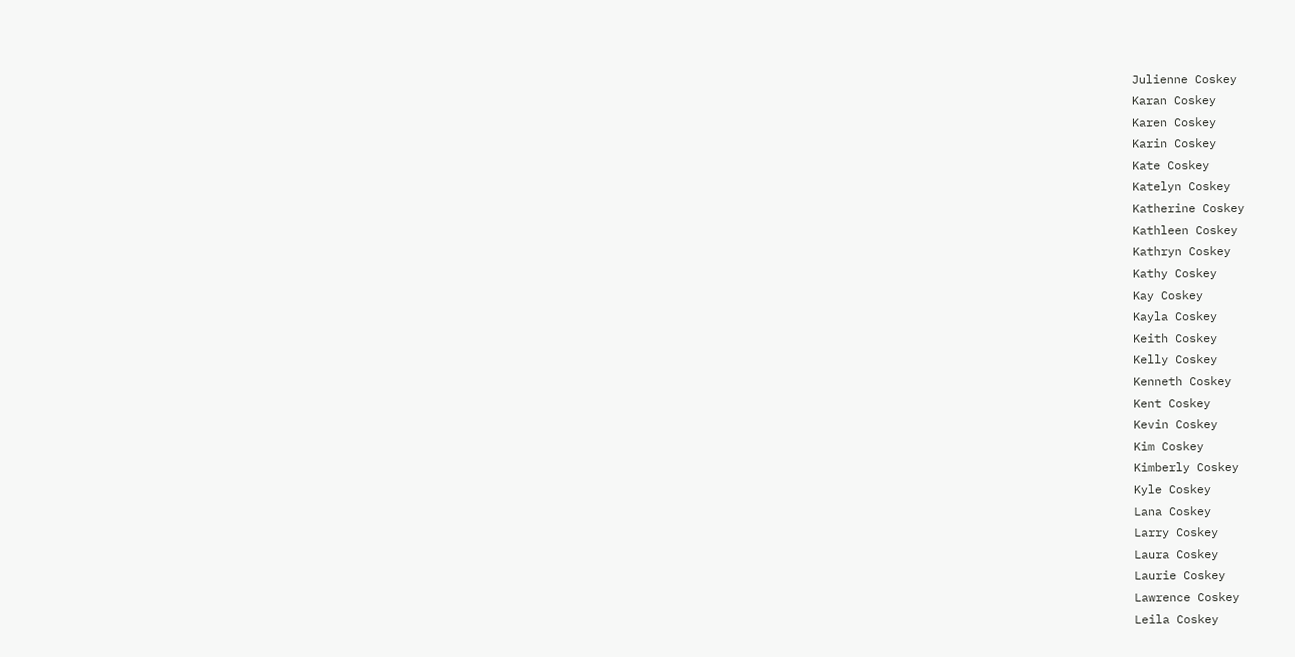Julienne Coskey
Karan Coskey
Karen Coskey
Karin Coskey
Kate Coskey
Katelyn Coskey
Katherine Coskey
Kathleen Coskey
Kathryn Coskey
Kathy Coskey
Kay Coskey
Kayla Coskey
Keith Coskey
Kelly Coskey
Kenneth Coskey
Kent Coskey
Kevin Coskey
Kim Coskey
Kimberly Coskey
Kyle Coskey
Lana Coskey
Larry Coskey
Laura Coskey
Laurie Coskey
Lawrence Coskey
Leila Coskey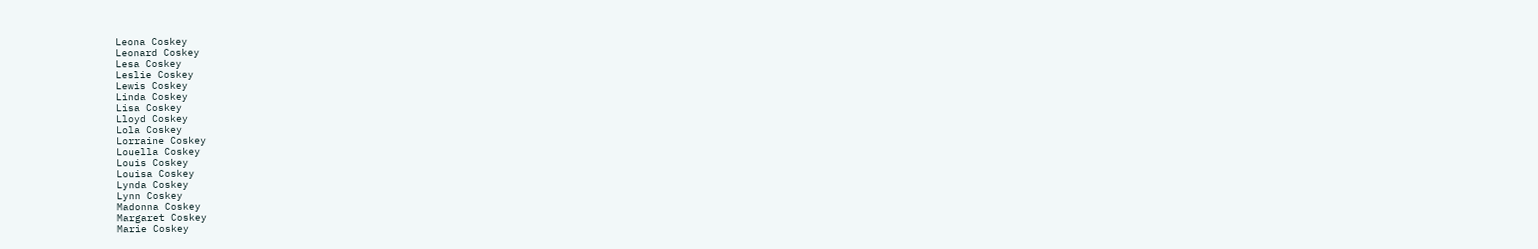Leona Coskey
Leonard Coskey
Lesa Coskey
Leslie Coskey
Lewis Coskey
Linda Coskey
Lisa Coskey
Lloyd Coskey
Lola Coskey
Lorraine Coskey
Louella Coskey
Louis Coskey
Louisa Coskey
Lynda Coskey
Lynn Coskey
Madonna Coskey
Margaret Coskey
Marie Coskey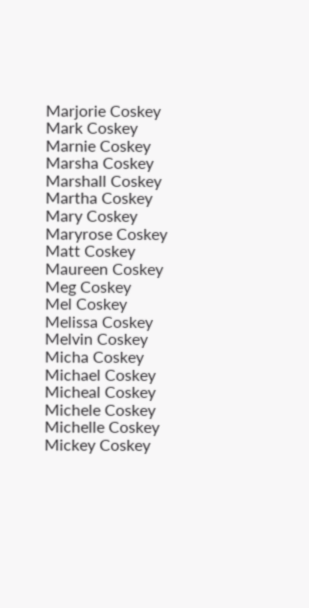Marjorie Coskey
Mark Coskey
Marnie Coskey
Marsha Coskey
Marshall Coskey
Martha Coskey
Mary Coskey
Maryrose Coskey
Matt Coskey
Maureen Coskey
Meg Coskey
Mel Coskey
Melissa Coskey
Melvin Coskey
Micha Coskey
Michael Coskey
Micheal Coskey
Michele Coskey
Michelle Coskey
Mickey Coskey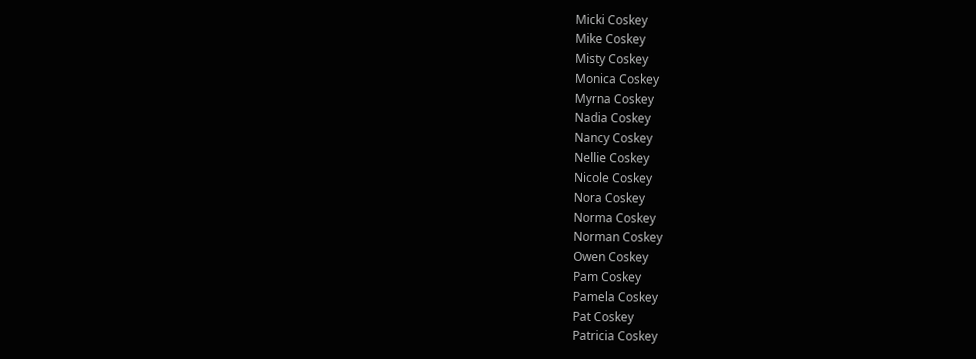Micki Coskey
Mike Coskey
Misty Coskey
Monica Coskey
Myrna Coskey
Nadia Coskey
Nancy Coskey
Nellie Coskey
Nicole Coskey
Nora Coskey
Norma Coskey
Norman Coskey
Owen Coskey
Pam Coskey
Pamela Coskey
Pat Coskey
Patricia Coskey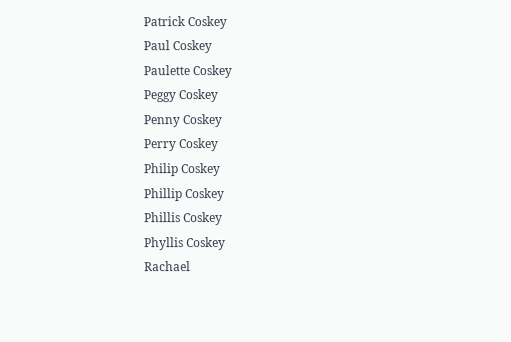Patrick Coskey
Paul Coskey
Paulette Coskey
Peggy Coskey
Penny Coskey
Perry Coskey
Philip Coskey
Phillip Coskey
Phillis Coskey
Phyllis Coskey
Rachael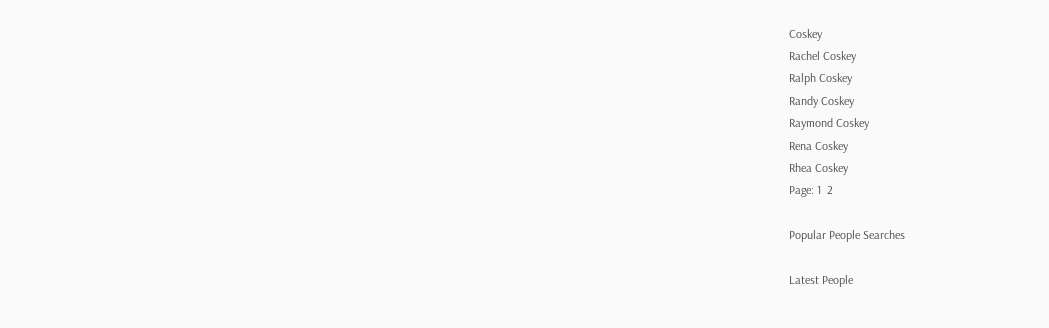Coskey
Rachel Coskey
Ralph Coskey
Randy Coskey
Raymond Coskey
Rena Coskey
Rhea Coskey
Page: 1  2

Popular People Searches

Latest People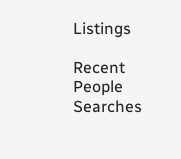Listings

Recent People Searches